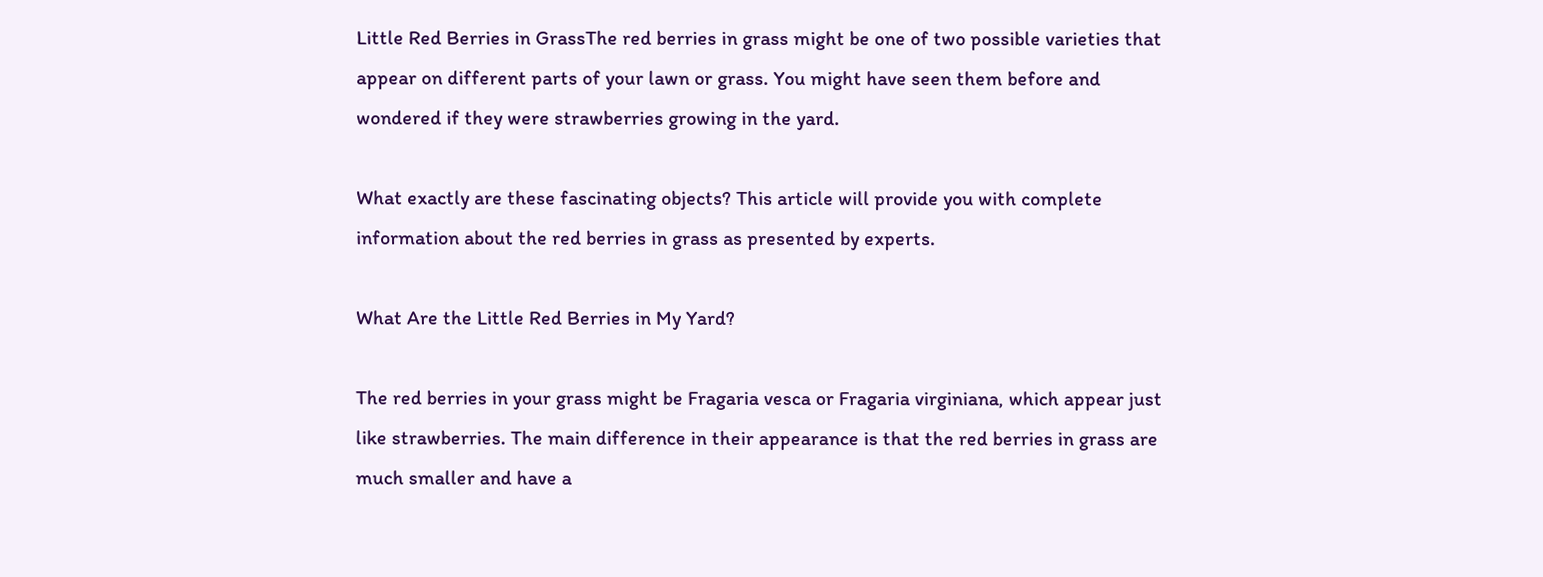Little Red Berries in GrassThe red berries in grass might be one of two possible varieties that appear on different parts of your lawn or grass. You might have seen them before and wondered if they were strawberries growing in the yard.

What exactly are these fascinating objects? This article will provide you with complete information about the red berries in grass as presented by experts.

What Are the Little Red Berries in My Yard?

The red berries in your grass might be Fragaria vesca or Fragaria virginiana, which appear just like strawberries. The main difference in their appearance is that the red berries in grass are much smaller and have a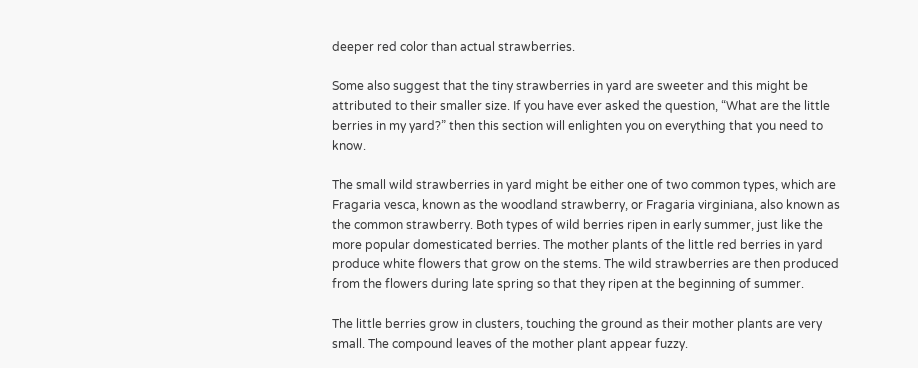deeper red color than actual strawberries.

Some also suggest that the tiny strawberries in yard are sweeter and this might be attributed to their smaller size. If you have ever asked the question, “What are the little berries in my yard?” then this section will enlighten you on everything that you need to know.

The small wild strawberries in yard might be either one of two common types, which are Fragaria vesca, known as the woodland strawberry, or Fragaria virginiana, also known as the common strawberry. Both types of wild berries ripen in early summer, just like the more popular domesticated berries. The mother plants of the little red berries in yard produce white flowers that grow on the stems. The wild strawberries are then produced from the flowers during late spring so that they ripen at the beginning of summer.

The little berries grow in clusters, touching the ground as their mother plants are very small. The compound leaves of the mother plant appear fuzzy.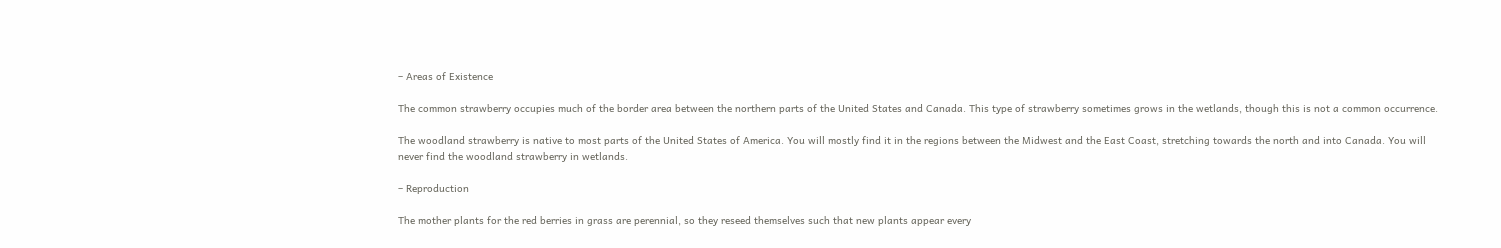– Areas of Existence

The common strawberry occupies much of the border area between the northern parts of the United States and Canada. This type of strawberry sometimes grows in the wetlands, though this is not a common occurrence.

The woodland strawberry is native to most parts of the United States of America. You will mostly find it in the regions between the Midwest and the East Coast, stretching towards the north and into Canada. You will never find the woodland strawberry in wetlands.

– Reproduction

The mother plants for the red berries in grass are perennial, so they reseed themselves such that new plants appear every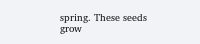spring. These seeds grow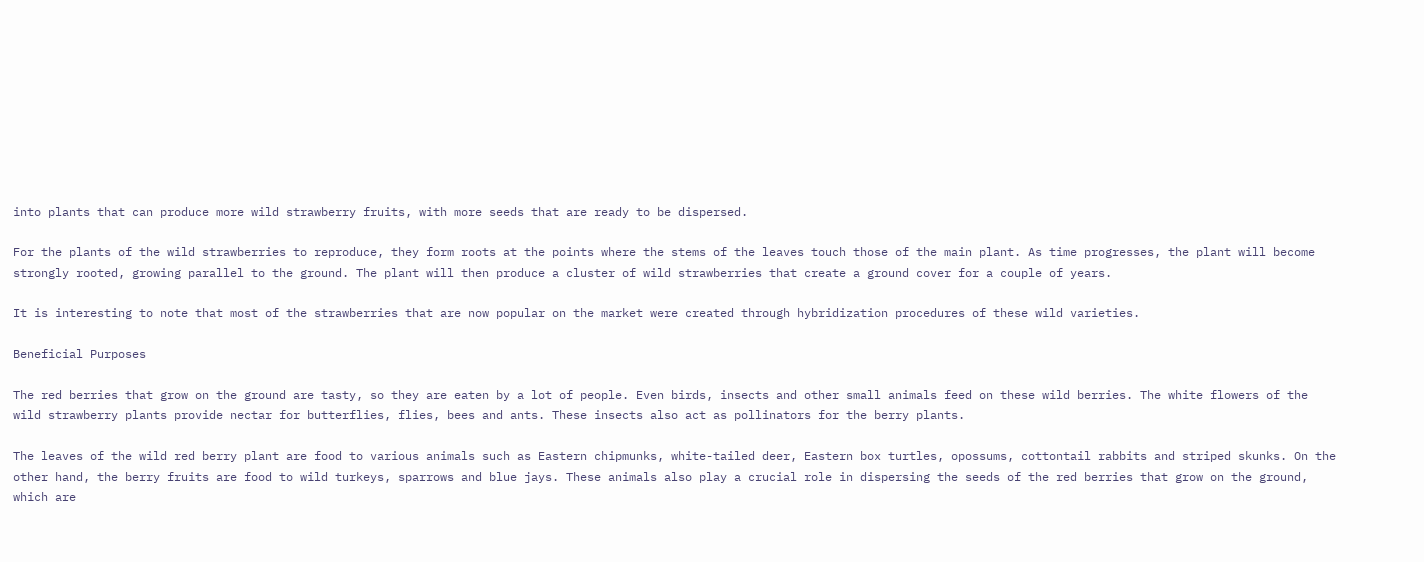into plants that can produce more wild strawberry fruits, with more seeds that are ready to be dispersed.

For the plants of the wild strawberries to reproduce, they form roots at the points where the stems of the leaves touch those of the main plant. As time progresses, the plant will become strongly rooted, growing parallel to the ground. The plant will then produce a cluster of wild strawberries that create a ground cover for a couple of years.

It is interesting to note that most of the strawberries that are now popular on the market were created through hybridization procedures of these wild varieties.

Beneficial Purposes

The red berries that grow on the ground are tasty, so they are eaten by a lot of people. Even birds, insects and other small animals feed on these wild berries. The white flowers of the wild strawberry plants provide nectar for butterflies, flies, bees and ants. These insects also act as pollinators for the berry plants.

The leaves of the wild red berry plant are food to various animals such as Eastern chipmunks, white-tailed deer, Eastern box turtles, opossums, cottontail rabbits and striped skunks. On the other hand, the berry fruits are food to wild turkeys, sparrows and blue jays. These animals also play a crucial role in dispersing the seeds of the red berries that grow on the ground, which are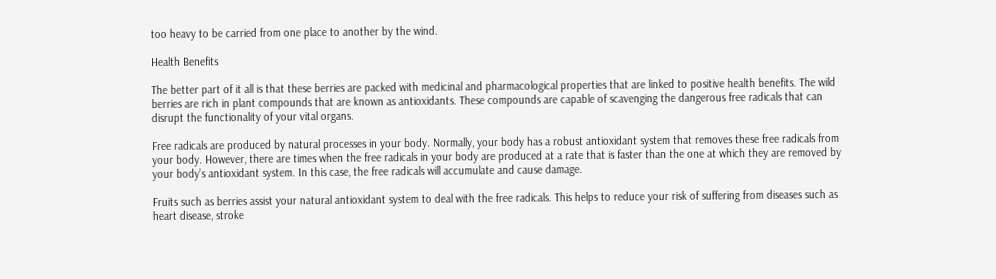too heavy to be carried from one place to another by the wind.

Health Benefits

The better part of it all is that these berries are packed with medicinal and pharmacological properties that are linked to positive health benefits. The wild berries are rich in plant compounds that are known as antioxidants. These compounds are capable of scavenging the dangerous free radicals that can disrupt the functionality of your vital organs.

Free radicals are produced by natural processes in your body. Normally, your body has a robust antioxidant system that removes these free radicals from your body. However, there are times when the free radicals in your body are produced at a rate that is faster than the one at which they are removed by your body’s antioxidant system. In this case, the free radicals will accumulate and cause damage.

Fruits such as berries assist your natural antioxidant system to deal with the free radicals. This helps to reduce your risk of suffering from diseases such as heart disease, stroke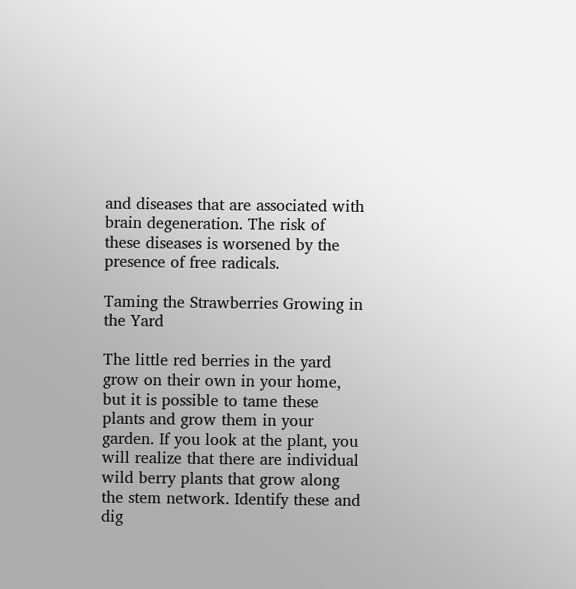and diseases that are associated with brain degeneration. The risk of these diseases is worsened by the presence of free radicals.

Taming the Strawberries Growing in the Yard

The little red berries in the yard grow on their own in your home, but it is possible to tame these plants and grow them in your garden. If you look at the plant, you will realize that there are individual wild berry plants that grow along the stem network. Identify these and dig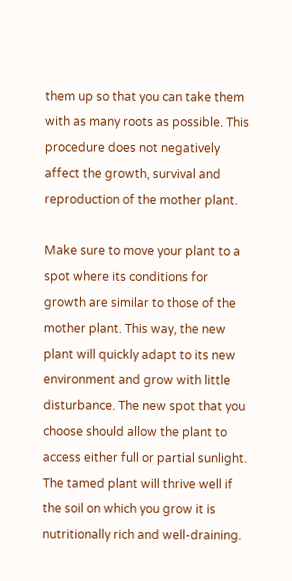them up so that you can take them with as many roots as possible. This procedure does not negatively affect the growth, survival and reproduction of the mother plant.

Make sure to move your plant to a spot where its conditions for growth are similar to those of the mother plant. This way, the new plant will quickly adapt to its new environment and grow with little disturbance. The new spot that you choose should allow the plant to access either full or partial sunlight. The tamed plant will thrive well if the soil on which you grow it is nutritionally rich and well-draining.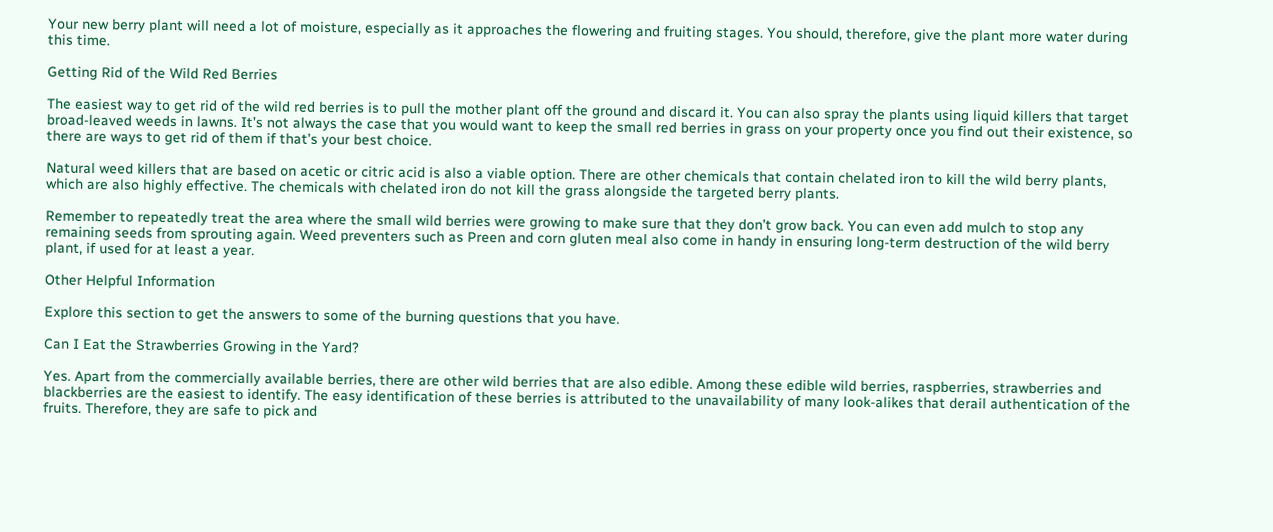Your new berry plant will need a lot of moisture, especially as it approaches the flowering and fruiting stages. You should, therefore, give the plant more water during this time.

Getting Rid of the Wild Red Berries

The easiest way to get rid of the wild red berries is to pull the mother plant off the ground and discard it. You can also spray the plants using liquid killers that target broad-leaved weeds in lawns. It’s not always the case that you would want to keep the small red berries in grass on your property once you find out their existence, so there are ways to get rid of them if that’s your best choice.

Natural weed killers that are based on acetic or citric acid is also a viable option. There are other chemicals that contain chelated iron to kill the wild berry plants, which are also highly effective. The chemicals with chelated iron do not kill the grass alongside the targeted berry plants.

Remember to repeatedly treat the area where the small wild berries were growing to make sure that they don’t grow back. You can even add mulch to stop any remaining seeds from sprouting again. Weed preventers such as Preen and corn gluten meal also come in handy in ensuring long-term destruction of the wild berry plant, if used for at least a year.

Other Helpful Information

Explore this section to get the answers to some of the burning questions that you have.

Can I Eat the Strawberries Growing in the Yard?

Yes. Apart from the commercially available berries, there are other wild berries that are also edible. Among these edible wild berries, raspberries, strawberries and blackberries are the easiest to identify. The easy identification of these berries is attributed to the unavailability of many look-alikes that derail authentication of the fruits. Therefore, they are safe to pick and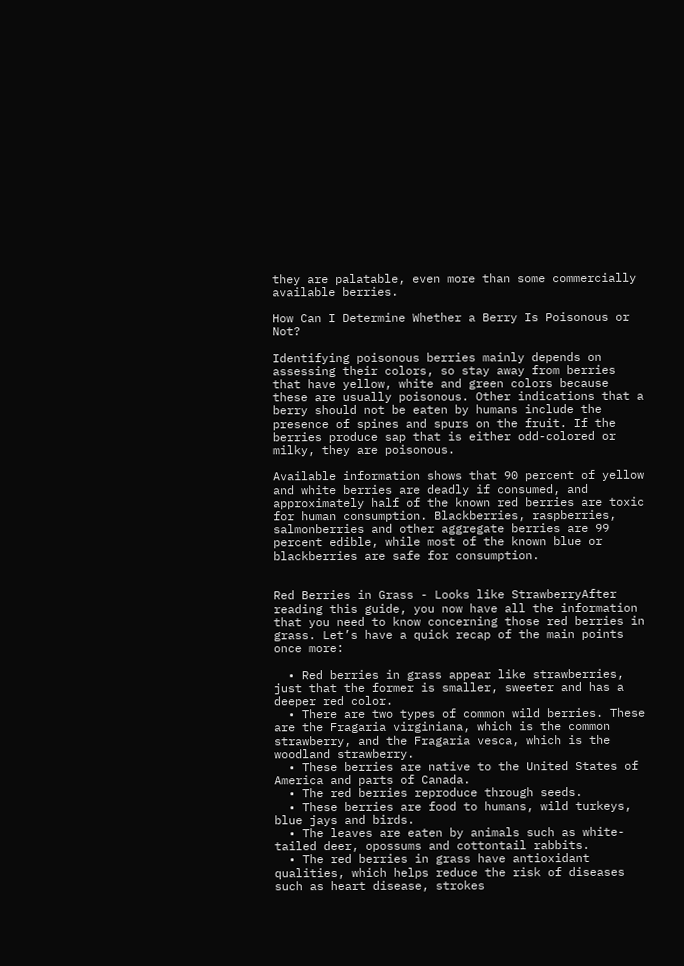they are palatable, even more than some commercially available berries.

How Can I Determine Whether a Berry Is Poisonous or Not?

Identifying poisonous berries mainly depends on assessing their colors, so stay away from berries that have yellow, white and green colors because these are usually poisonous. Other indications that a berry should not be eaten by humans include the presence of spines and spurs on the fruit. If the berries produce sap that is either odd-colored or milky, they are poisonous.

Available information shows that 90 percent of yellow and white berries are deadly if consumed, and approximately half of the known red berries are toxic for human consumption. Blackberries, raspberries, salmonberries and other aggregate berries are 99 percent edible, while most of the known blue or blackberries are safe for consumption.


Red Berries in Grass - Looks like StrawberryAfter reading this guide, you now have all the information that you need to know concerning those red berries in grass. Let’s have a quick recap of the main points once more:

  • Red berries in grass appear like strawberries, just that the former is smaller, sweeter and has a deeper red color.
  • There are two types of common wild berries. These are the Fragaria virginiana, which is the common strawberry, and the Fragaria vesca, which is the woodland strawberry.
  • These berries are native to the United States of America and parts of Canada.
  • The red berries reproduce through seeds.
  • These berries are food to humans, wild turkeys, blue jays and birds.
  • The leaves are eaten by animals such as white-tailed deer, opossums and cottontail rabbits.
  • The red berries in grass have antioxidant qualities, which helps reduce the risk of diseases such as heart disease, strokes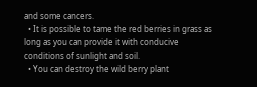and some cancers.
  • It is possible to tame the red berries in grass as long as you can provide it with conducive conditions of sunlight and soil.
  • You can destroy the wild berry plant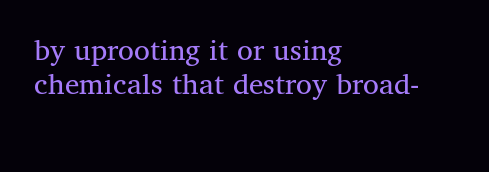by uprooting it or using chemicals that destroy broad-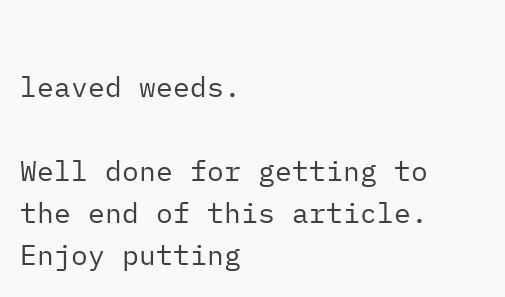leaved weeds.

Well done for getting to the end of this article. Enjoy putting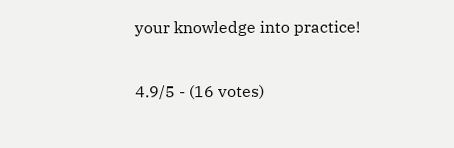your knowledge into practice!

4.9/5 - (16 votes)